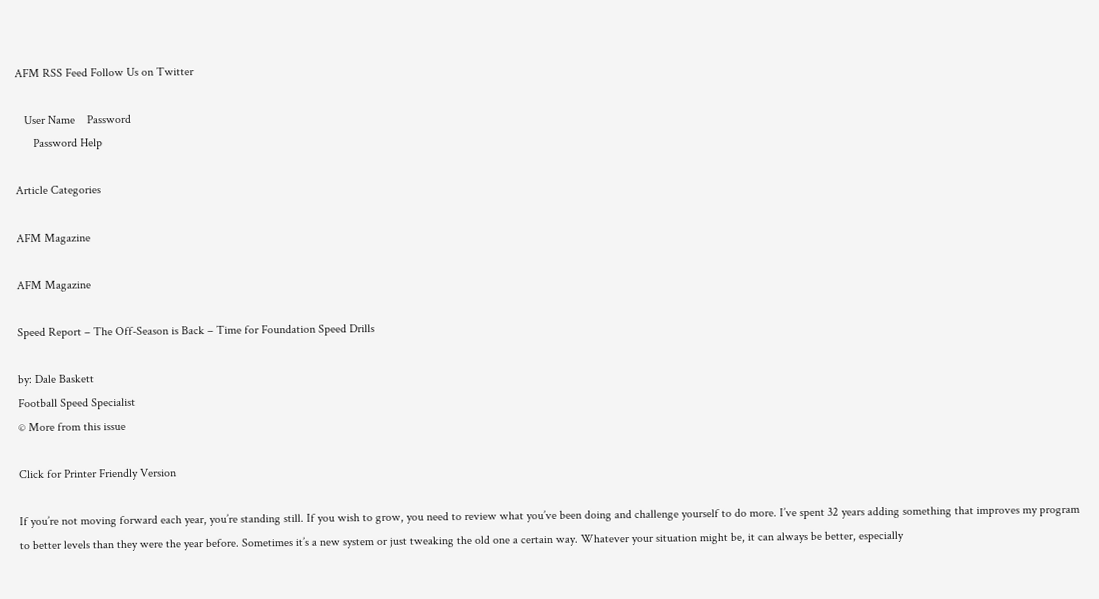AFM RSS Feed Follow Us on Twitter

   User Name    Password
      Password Help

Article Categories

AFM Magazine

AFM Magazine

Speed Report – The Off-Season is Back – Time for Foundation Speed Drills

by: Dale Baskett
Football Speed Specialist
© More from this issue

Click for Printer Friendly Version

If you’re not moving forward each year, you’re standing still. If you wish to grow, you need to review what you’ve been doing and challenge yourself to do more. I’ve spent 32 years adding something that improves my program to better levels than they were the year before. Sometimes it’s a new system or just tweaking the old one a certain way. Whatever your situation might be, it can always be better, especially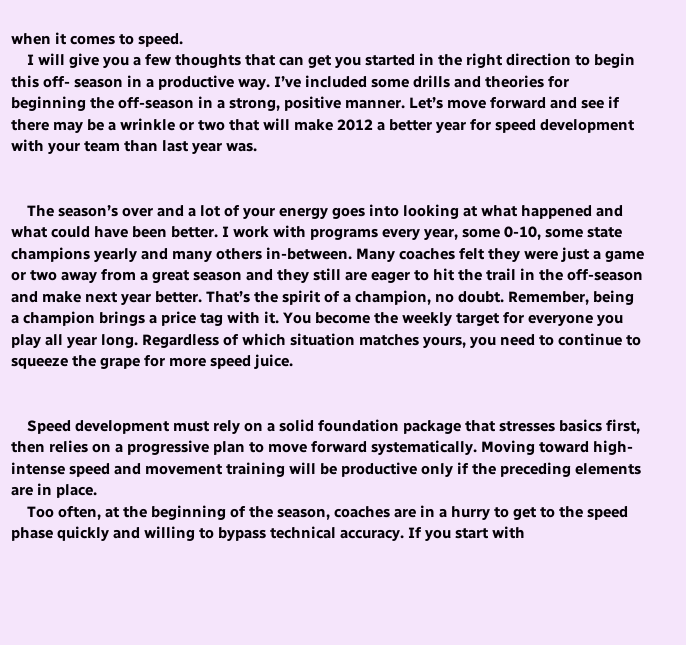when it comes to speed.
    I will give you a few thoughts that can get you started in the right direction to begin this off- season in a productive way. I’ve included some drills and theories for beginning the off-season in a strong, positive manner. Let’s move forward and see if there may be a wrinkle or two that will make 2012 a better year for speed development with your team than last year was.


    The season’s over and a lot of your energy goes into looking at what happened and what could have been better. I work with programs every year, some 0-10, some state champions yearly and many others in-between. Many coaches felt they were just a game or two away from a great season and they still are eager to hit the trail in the off-season and make next year better. That’s the spirit of a champion, no doubt. Remember, being a champion brings a price tag with it. You become the weekly target for everyone you play all year long. Regardless of which situation matches yours, you need to continue to squeeze the grape for more speed juice.


    Speed development must rely on a solid foundation package that stresses basics first, then relies on a progressive plan to move forward systematically. Moving toward high-intense speed and movement training will be productive only if the preceding elements are in place.
    Too often, at the beginning of the season, coaches are in a hurry to get to the speed phase quickly and willing to bypass technical accuracy. If you start with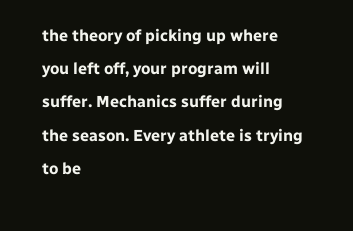the theory of picking up where you left off, your program will suffer. Mechanics suffer during the season. Every athlete is trying to be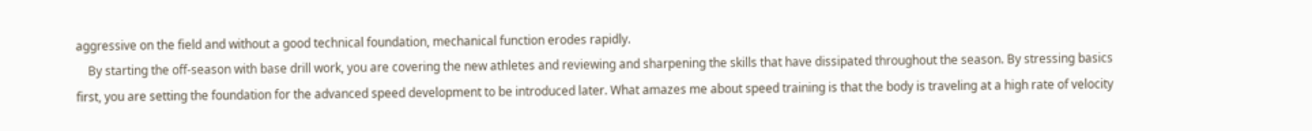aggressive on the field and without a good technical foundation, mechanical function erodes rapidly.
    By starting the off-season with base drill work, you are covering the new athletes and reviewing and sharpening the skills that have dissipated throughout the season. By stressing basics first, you are setting the foundation for the advanced speed development to be introduced later. What amazes me about speed training is that the body is traveling at a high rate of velocity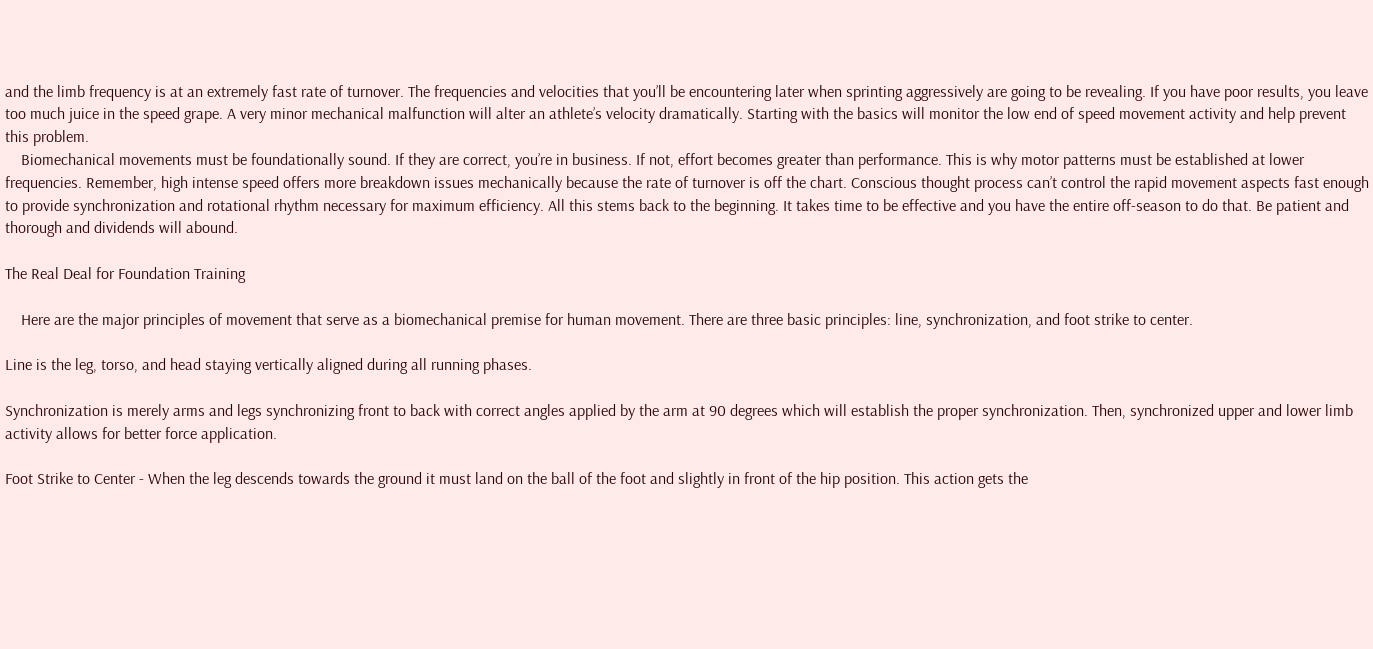and the limb frequency is at an extremely fast rate of turnover. The frequencies and velocities that you’ll be encountering later when sprinting aggressively are going to be revealing. If you have poor results, you leave too much juice in the speed grape. A very minor mechanical malfunction will alter an athlete’s velocity dramatically. Starting with the basics will monitor the low end of speed movement activity and help prevent this problem.
    Biomechanical movements must be foundationally sound. If they are correct, you’re in business. If not, effort becomes greater than performance. This is why motor patterns must be established at lower frequencies. Remember, high intense speed offers more breakdown issues mechanically because the rate of turnover is off the chart. Conscious thought process can’t control the rapid movement aspects fast enough to provide synchronization and rotational rhythm necessary for maximum efficiency. All this stems back to the beginning. It takes time to be effective and you have the entire off-season to do that. Be patient and thorough and dividends will abound.

The Real Deal for Foundation Training

    Here are the major principles of movement that serve as a biomechanical premise for human movement. There are three basic principles: line, synchronization, and foot strike to center.

Line is the leg, torso, and head staying vertically aligned during all running phases.

Synchronization is merely arms and legs synchronizing front to back with correct angles applied by the arm at 90 degrees which will establish the proper synchronization. Then, synchronized upper and lower limb activity allows for better force application.

Foot Strike to Center - When the leg descends towards the ground it must land on the ball of the foot and slightly in front of the hip position. This action gets the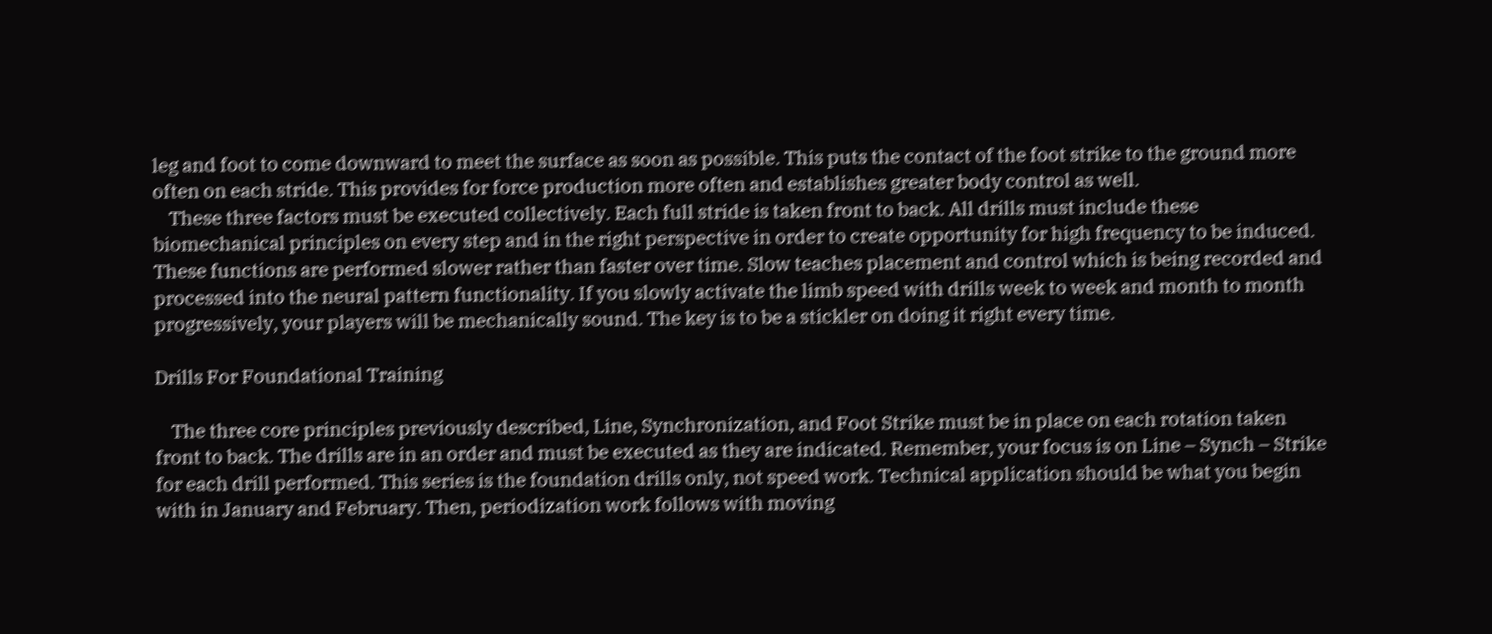leg and foot to come downward to meet the surface as soon as possible. This puts the contact of the foot strike to the ground more often on each stride. This provides for force production more often and establishes greater body control as well.
    These three factors must be executed collectively. Each full stride is taken front to back. All drills must include these biomechanical principles on every step and in the right perspective in order to create opportunity for high frequency to be induced. These functions are performed slower rather than faster over time. Slow teaches placement and control which is being recorded and processed into the neural pattern functionality. If you slowly activate the limb speed with drills week to week and month to month progressively, your players will be mechanically sound. The key is to be a stickler on doing it right every time.

Drills For Foundational Training

    The three core principles previously described, Line, Synchronization, and Foot Strike must be in place on each rotation taken front to back. The drills are in an order and must be executed as they are indicated. Remember, your focus is on Line – Synch – Strike for each drill performed. This series is the foundation drills only, not speed work. Technical application should be what you begin with in January and February. Then, periodization work follows with moving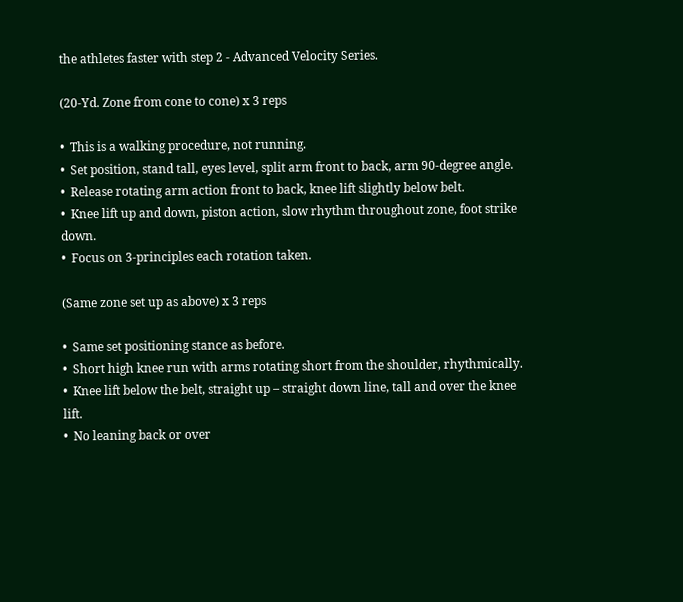the athletes faster with step 2 - Advanced Velocity Series.

(20-Yd. Zone from cone to cone) x 3 reps

•  This is a walking procedure, not running.
•  Set position, stand tall, eyes level, split arm front to back, arm 90-degree angle.
•  Release rotating arm action front to back, knee lift slightly below belt.
•  Knee lift up and down, piston action, slow rhythm throughout zone, foot strike down.
•  Focus on 3-principles each rotation taken.

(Same zone set up as above) x 3 reps

•  Same set positioning stance as before.
•  Short high knee run with arms rotating short from the shoulder, rhythmically.
•  Knee lift below the belt, straight up – straight down line, tall and over the knee lift.
•  No leaning back or over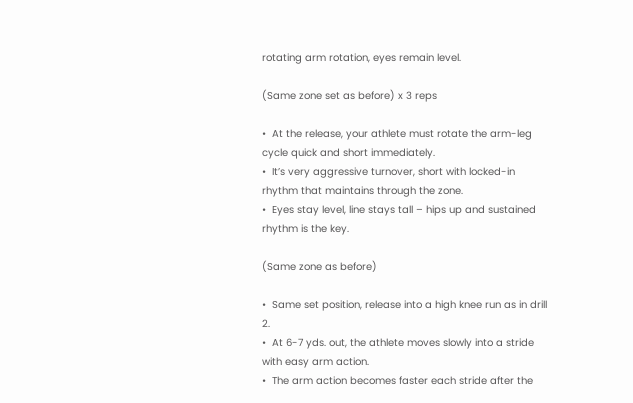rotating arm rotation, eyes remain level.

(Same zone set as before) x 3 reps

•  At the release, your athlete must rotate the arm-leg cycle quick and short immediately.
•  It’s very aggressive turnover, short with locked-in rhythm that maintains through the zone.
•  Eyes stay level, line stays tall – hips up and sustained rhythm is the key.

(Same zone as before)

•  Same set position, release into a high knee run as in drill 2.
•  At 6-7 yds. out, the athlete moves slowly into a stride with easy arm action.
•  The arm action becomes faster each stride after the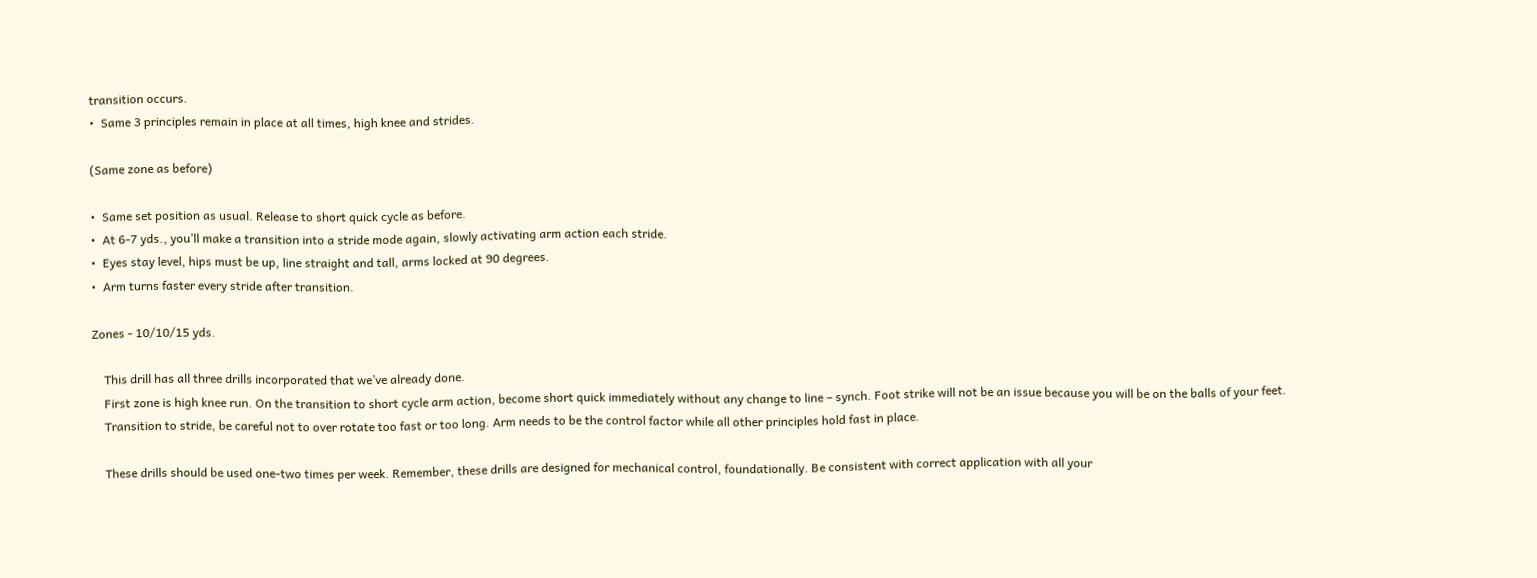transition occurs.
•  Same 3 principles remain in place at all times, high knee and strides.

(Same zone as before)

•  Same set position as usual. Release to short quick cycle as before.
•  At 6-7 yds., you’ll make a transition into a stride mode again, slowly activating arm action each stride.
•  Eyes stay level, hips must be up, line straight and tall, arms locked at 90 degrees.
•  Arm turns faster every stride after transition.

Zones - 10/10/15 yds.

    This drill has all three drills incorporated that we’ve already done.
    First zone is high knee run. On the transition to short cycle arm action, become short quick immediately without any change to line – synch. Foot strike will not be an issue because you will be on the balls of your feet.
    Transition to stride, be careful not to over rotate too fast or too long. Arm needs to be the control factor while all other principles hold fast in place.

    These drills should be used one-two times per week. Remember, these drills are designed for mechanical control, foundationally. Be consistent with correct application with all your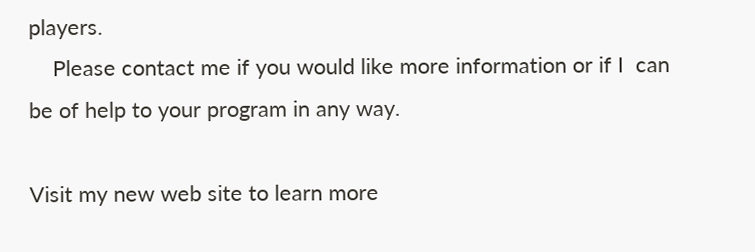players.
    Please contact me if you would like more information or if I  can be of help to your program in any way.

Visit my new web site to learn more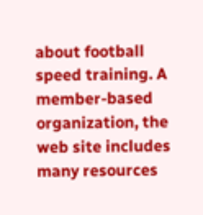about football speed training. A member-based organization, the web site includes many resources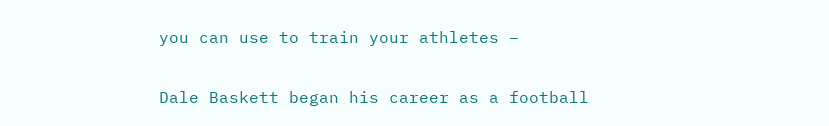you can use to train your athletes –

Dale Baskett began his career as a football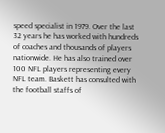speed specialist in 1979. Over the last 32 years he has worked with hundreds of coaches and thousands of players nationwide. He has also trained over 100 NFL players representing every NFL team. Baskett has consulted with the football staffs of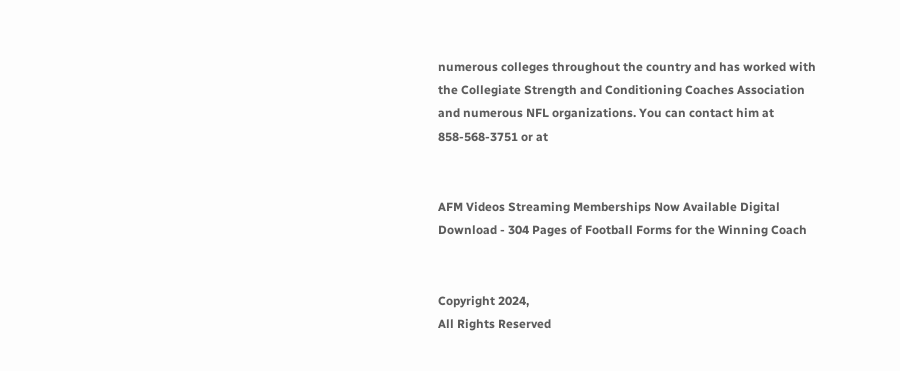numerous colleges throughout the country and has worked with the Collegiate Strength and Conditioning Coaches Association and numerous NFL organizations. You can contact him at 858-568-3751 or at


AFM Videos Streaming Memberships Now Available Digital Download - 304 Pages of Football Forms for the Winning Coach


Copyright 2024,
All Rights Reserved